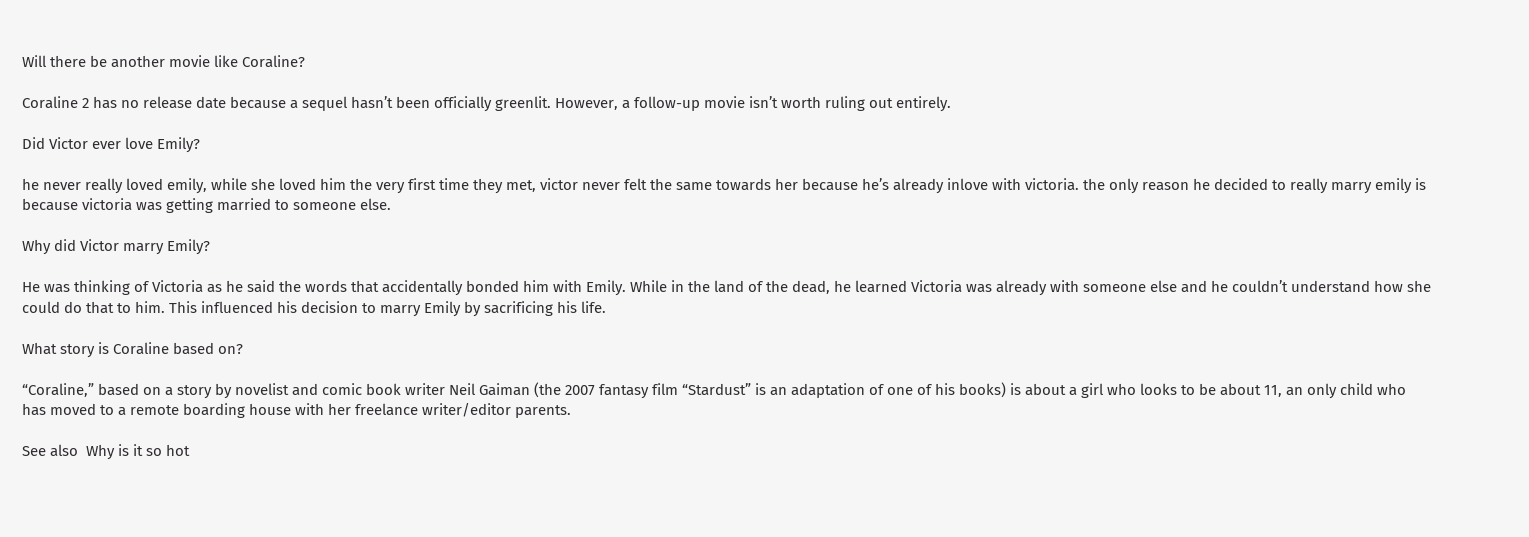Will there be another movie like Coraline?

Coraline 2 has no release date because a sequel hasn’t been officially greenlit. However, a follow-up movie isn’t worth ruling out entirely.

Did Victor ever love Emily?

he never really loved emily, while she loved him the very first time they met, victor never felt the same towards her because he’s already inlove with victoria. the only reason he decided to really marry emily is because victoria was getting married to someone else.

Why did Victor marry Emily?

He was thinking of Victoria as he said the words that accidentally bonded him with Emily. While in the land of the dead, he learned Victoria was already with someone else and he couldn’t understand how she could do that to him. This influenced his decision to marry Emily by sacrificing his life.

What story is Coraline based on?

“Coraline,” based on a story by novelist and comic book writer Neil Gaiman (the 2007 fantasy film “Stardust” is an adaptation of one of his books) is about a girl who looks to be about 11, an only child who has moved to a remote boarding house with her freelance writer/editor parents.

See also  Why is it so hot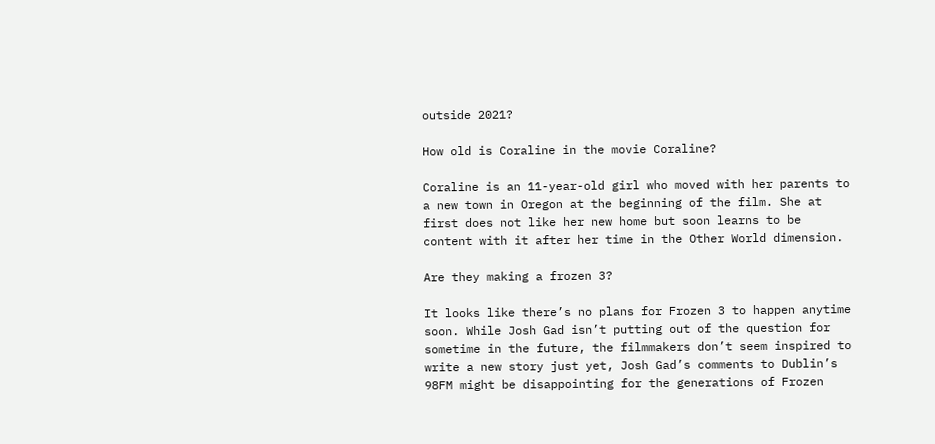outside 2021?

How old is Coraline in the movie Coraline?

Coraline is an 11-year-old girl who moved with her parents to a new town in Oregon at the beginning of the film. She at first does not like her new home but soon learns to be content with it after her time in the Other World dimension.

Are they making a frozen 3?

It looks like there’s no plans for Frozen 3 to happen anytime soon. While Josh Gad isn’t putting out of the question for sometime in the future, the filmmakers don’t seem inspired to write a new story just yet, Josh Gad’s comments to Dublin’s 98FM might be disappointing for the generations of Frozen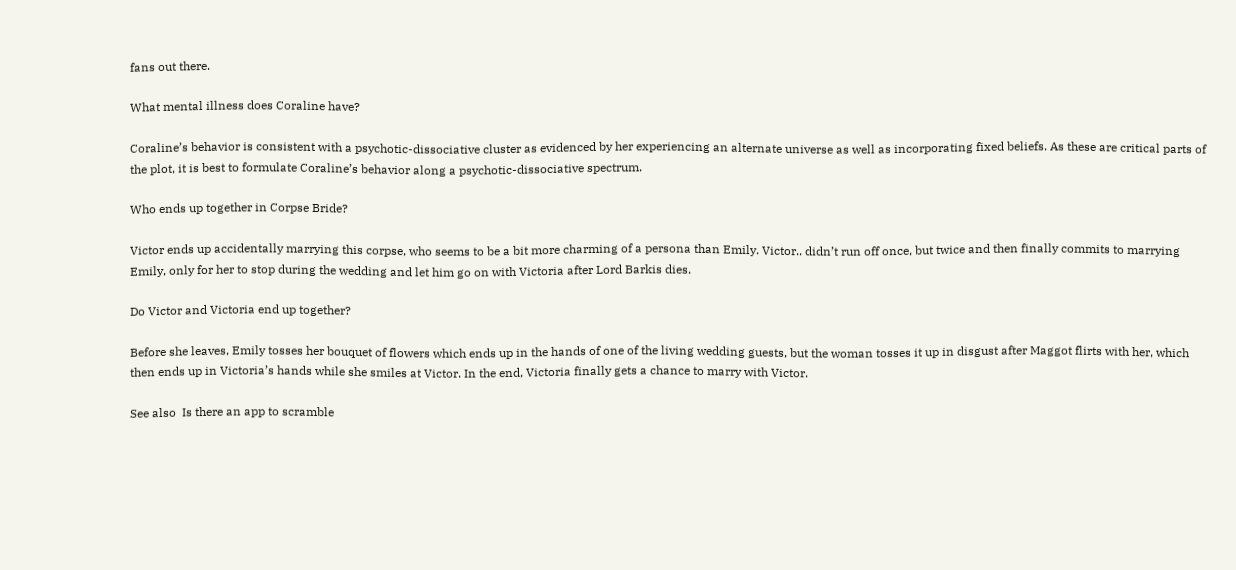fans out there.

What mental illness does Coraline have?

Coraline’s behavior is consistent with a psychotic-dissociative cluster as evidenced by her experiencing an alternate universe as well as incorporating fixed beliefs. As these are critical parts of the plot, it is best to formulate Coraline’s behavior along a psychotic-dissociative spectrum.

Who ends up together in Corpse Bride?

Victor ends up accidentally marrying this corpse, who seems to be a bit more charming of a persona than Emily. Victor.. didn’t run off once, but twice and then finally commits to marrying Emily, only for her to stop during the wedding and let him go on with Victoria after Lord Barkis dies.

Do Victor and Victoria end up together?

Before she leaves, Emily tosses her bouquet of flowers which ends up in the hands of one of the living wedding guests, but the woman tosses it up in disgust after Maggot flirts with her, which then ends up in Victoria’s hands while she smiles at Victor. In the end, Victoria finally gets a chance to marry with Victor.

See also  Is there an app to scramble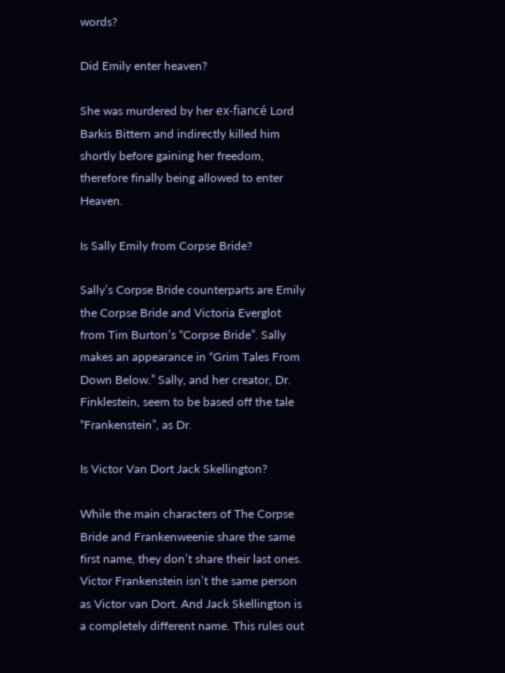words?

Did Emily enter heaven?

She was murdered by her ex-fiancé Lord Barkis Bittern and indirectly killed him shortly before gaining her freedom, therefore finally being allowed to enter Heaven.

Is Sally Emily from Corpse Bride?

Sally’s Corpse Bride counterparts are Emily the Corpse Bride and Victoria Everglot from Tim Burton’s “Corpse Bride”. Sally makes an appearance in “Grim Tales From Down Below.” Sally, and her creator, Dr. Finklestein, seem to be based off the tale “Frankenstein”, as Dr.

Is Victor Van Dort Jack Skellington?

While the main characters of The Corpse Bride and Frankenweenie share the same first name, they don’t share their last ones. Victor Frankenstein isn’t the same person as Victor van Dort. And Jack Skellington is a completely different name. This rules out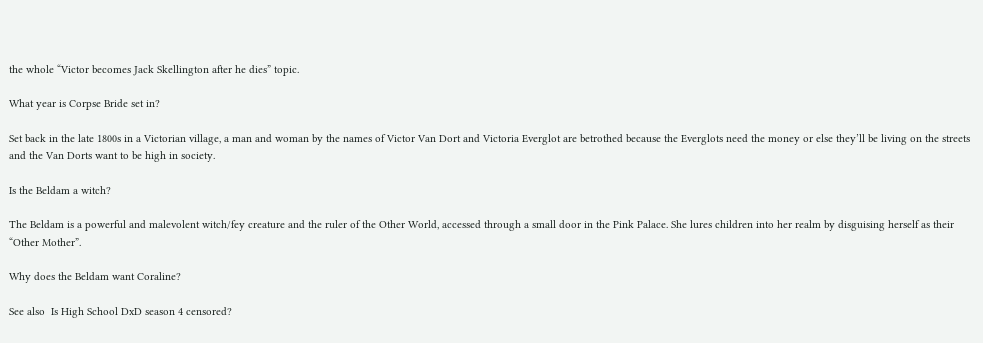the whole “Victor becomes Jack Skellington after he dies” topic.

What year is Corpse Bride set in?

Set back in the late 1800s in a Victorian village, a man and woman by the names of Victor Van Dort and Victoria Everglot are betrothed because the Everglots need the money or else they’ll be living on the streets and the Van Dorts want to be high in society.

Is the Beldam a witch?

The Beldam is a powerful and malevolent witch/fey creature and the ruler of the Other World, accessed through a small door in the Pink Palace. She lures children into her realm by disguising herself as their “Other Mother”.

Why does the Beldam want Coraline?

See also  Is High School DxD season 4 censored?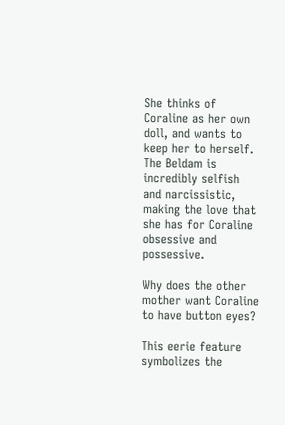She thinks of Coraline as her own doll, and wants to keep her to herself. The Beldam is incredibly selfish and narcissistic, making the love that she has for Coraline obsessive and possessive.

Why does the other mother want Coraline to have button eyes?

This eerie feature symbolizes the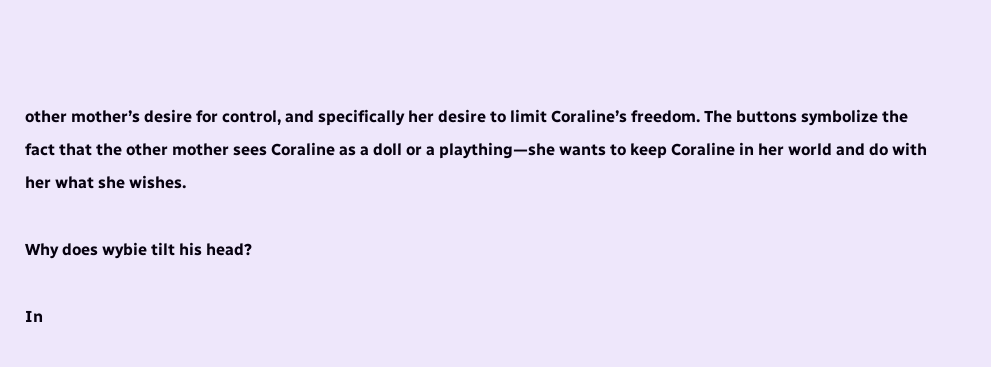other mother’s desire for control, and specifically her desire to limit Coraline’s freedom. The buttons symbolize the fact that the other mother sees Coraline as a doll or a plaything—she wants to keep Coraline in her world and do with her what she wishes.

Why does wybie tilt his head?

In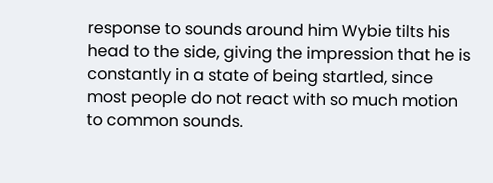response to sounds around him Wybie tilts his head to the side, giving the impression that he is constantly in a state of being startled, since most people do not react with so much motion to common sounds.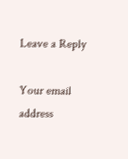Leave a Reply

Your email address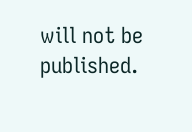will not be published.